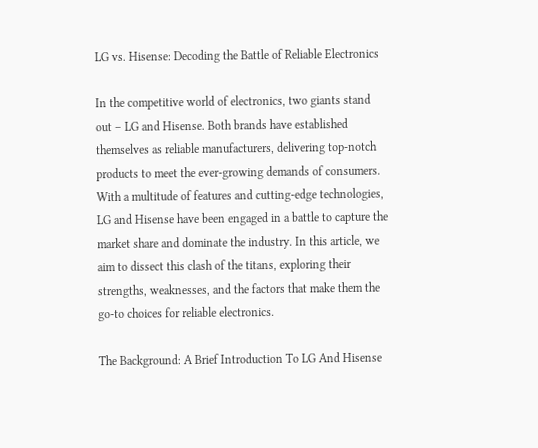LG vs. Hisense: Decoding the Battle of Reliable Electronics

In the competitive world of electronics, two giants stand out – LG and Hisense. Both brands have established themselves as reliable manufacturers, delivering top-notch products to meet the ever-growing demands of consumers. With a multitude of features and cutting-edge technologies, LG and Hisense have been engaged in a battle to capture the market share and dominate the industry. In this article, we aim to dissect this clash of the titans, exploring their strengths, weaknesses, and the factors that make them the go-to choices for reliable electronics.

The Background: A Brief Introduction To LG And Hisense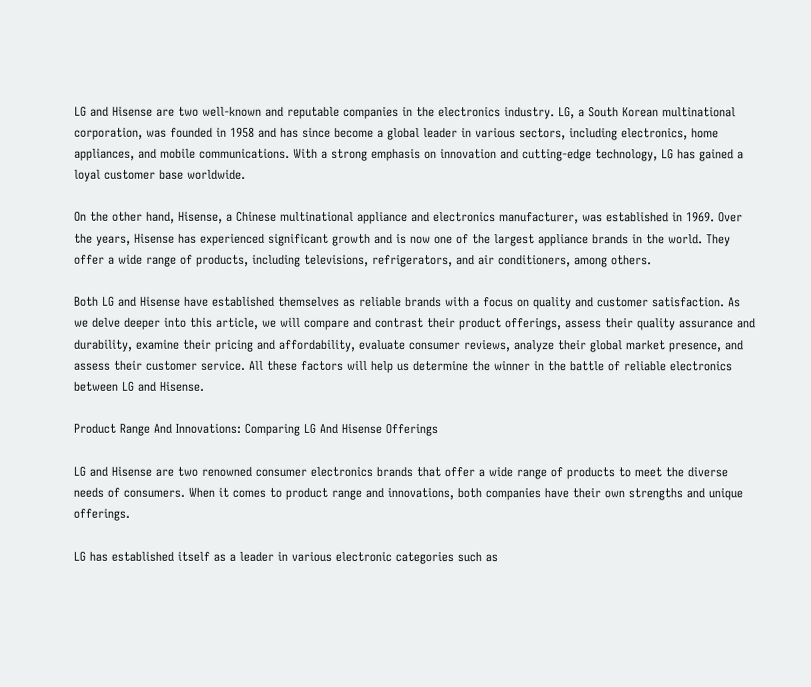LG and Hisense are two well-known and reputable companies in the electronics industry. LG, a South Korean multinational corporation, was founded in 1958 and has since become a global leader in various sectors, including electronics, home appliances, and mobile communications. With a strong emphasis on innovation and cutting-edge technology, LG has gained a loyal customer base worldwide.

On the other hand, Hisense, a Chinese multinational appliance and electronics manufacturer, was established in 1969. Over the years, Hisense has experienced significant growth and is now one of the largest appliance brands in the world. They offer a wide range of products, including televisions, refrigerators, and air conditioners, among others.

Both LG and Hisense have established themselves as reliable brands with a focus on quality and customer satisfaction. As we delve deeper into this article, we will compare and contrast their product offerings, assess their quality assurance and durability, examine their pricing and affordability, evaluate consumer reviews, analyze their global market presence, and assess their customer service. All these factors will help us determine the winner in the battle of reliable electronics between LG and Hisense.

Product Range And Innovations: Comparing LG And Hisense Offerings

LG and Hisense are two renowned consumer electronics brands that offer a wide range of products to meet the diverse needs of consumers. When it comes to product range and innovations, both companies have their own strengths and unique offerings.

LG has established itself as a leader in various electronic categories such as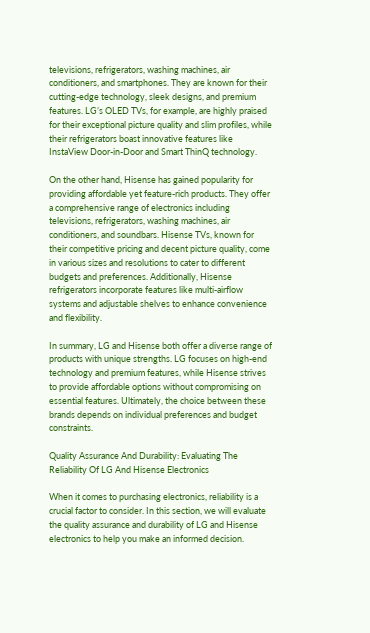televisions, refrigerators, washing machines, air conditioners, and smartphones. They are known for their cutting-edge technology, sleek designs, and premium features. LG’s OLED TVs, for example, are highly praised for their exceptional picture quality and slim profiles, while their refrigerators boast innovative features like InstaView Door-in-Door and Smart ThinQ technology.

On the other hand, Hisense has gained popularity for providing affordable yet feature-rich products. They offer a comprehensive range of electronics including televisions, refrigerators, washing machines, air conditioners, and soundbars. Hisense TVs, known for their competitive pricing and decent picture quality, come in various sizes and resolutions to cater to different budgets and preferences. Additionally, Hisense refrigerators incorporate features like multi-airflow systems and adjustable shelves to enhance convenience and flexibility.

In summary, LG and Hisense both offer a diverse range of products with unique strengths. LG focuses on high-end technology and premium features, while Hisense strives to provide affordable options without compromising on essential features. Ultimately, the choice between these brands depends on individual preferences and budget constraints.

Quality Assurance And Durability: Evaluating The Reliability Of LG And Hisense Electronics

When it comes to purchasing electronics, reliability is a crucial factor to consider. In this section, we will evaluate the quality assurance and durability of LG and Hisense electronics to help you make an informed decision.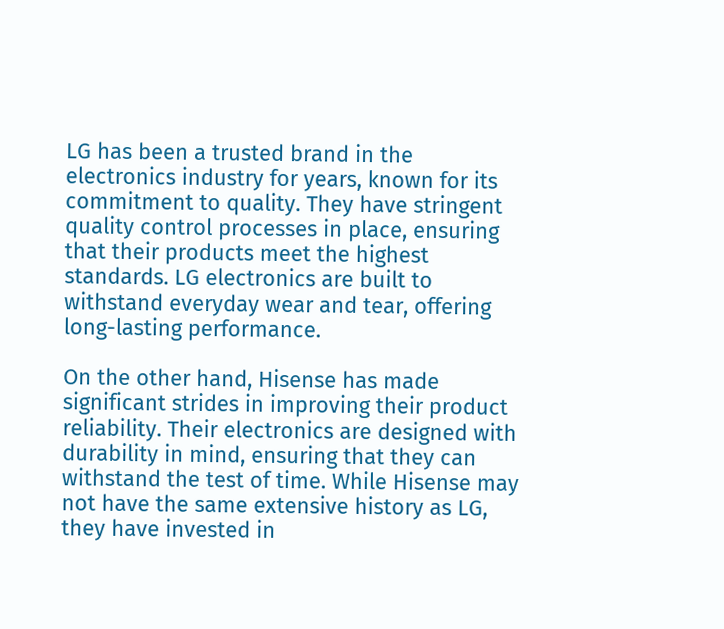LG has been a trusted brand in the electronics industry for years, known for its commitment to quality. They have stringent quality control processes in place, ensuring that their products meet the highest standards. LG electronics are built to withstand everyday wear and tear, offering long-lasting performance.

On the other hand, Hisense has made significant strides in improving their product reliability. Their electronics are designed with durability in mind, ensuring that they can withstand the test of time. While Hisense may not have the same extensive history as LG, they have invested in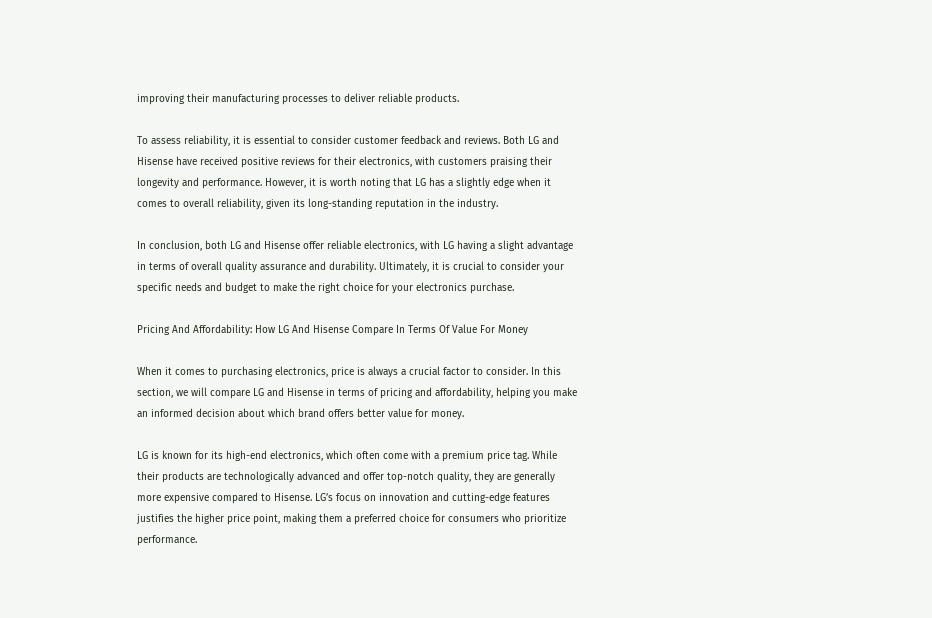improving their manufacturing processes to deliver reliable products.

To assess reliability, it is essential to consider customer feedback and reviews. Both LG and Hisense have received positive reviews for their electronics, with customers praising their longevity and performance. However, it is worth noting that LG has a slightly edge when it comes to overall reliability, given its long-standing reputation in the industry.

In conclusion, both LG and Hisense offer reliable electronics, with LG having a slight advantage in terms of overall quality assurance and durability. Ultimately, it is crucial to consider your specific needs and budget to make the right choice for your electronics purchase.

Pricing And Affordability: How LG And Hisense Compare In Terms Of Value For Money

When it comes to purchasing electronics, price is always a crucial factor to consider. In this section, we will compare LG and Hisense in terms of pricing and affordability, helping you make an informed decision about which brand offers better value for money.

LG is known for its high-end electronics, which often come with a premium price tag. While their products are technologically advanced and offer top-notch quality, they are generally more expensive compared to Hisense. LG’s focus on innovation and cutting-edge features justifies the higher price point, making them a preferred choice for consumers who prioritize performance.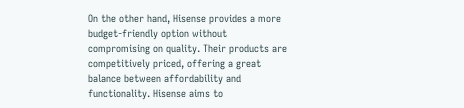On the other hand, Hisense provides a more budget-friendly option without compromising on quality. Their products are competitively priced, offering a great balance between affordability and functionality. Hisense aims to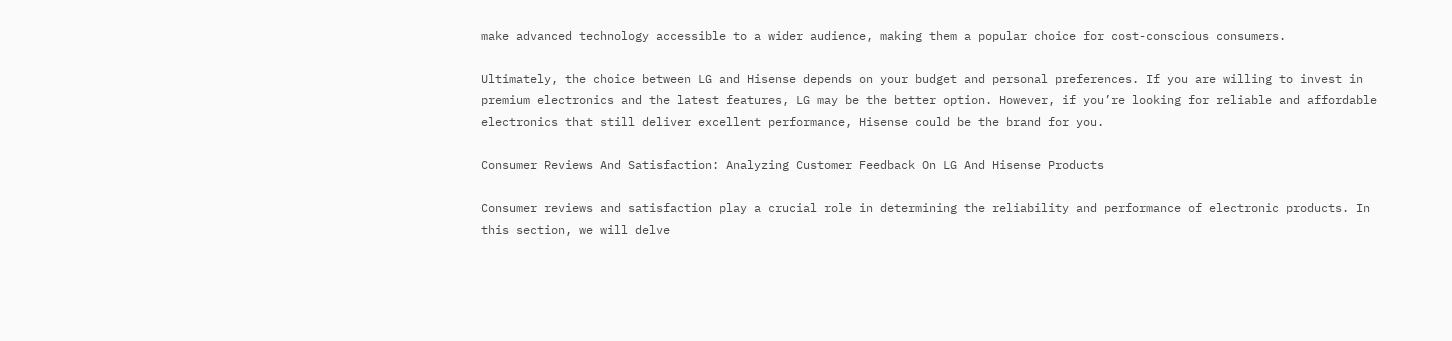make advanced technology accessible to a wider audience, making them a popular choice for cost-conscious consumers.

Ultimately, the choice between LG and Hisense depends on your budget and personal preferences. If you are willing to invest in premium electronics and the latest features, LG may be the better option. However, if you’re looking for reliable and affordable electronics that still deliver excellent performance, Hisense could be the brand for you.

Consumer Reviews And Satisfaction: Analyzing Customer Feedback On LG And Hisense Products

Consumer reviews and satisfaction play a crucial role in determining the reliability and performance of electronic products. In this section, we will delve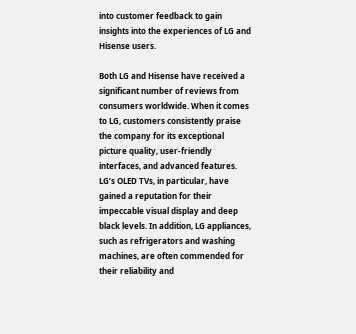into customer feedback to gain insights into the experiences of LG and Hisense users.

Both LG and Hisense have received a significant number of reviews from consumers worldwide. When it comes to LG, customers consistently praise the company for its exceptional picture quality, user-friendly interfaces, and advanced features. LG’s OLED TVs, in particular, have gained a reputation for their impeccable visual display and deep black levels. In addition, LG appliances, such as refrigerators and washing machines, are often commended for their reliability and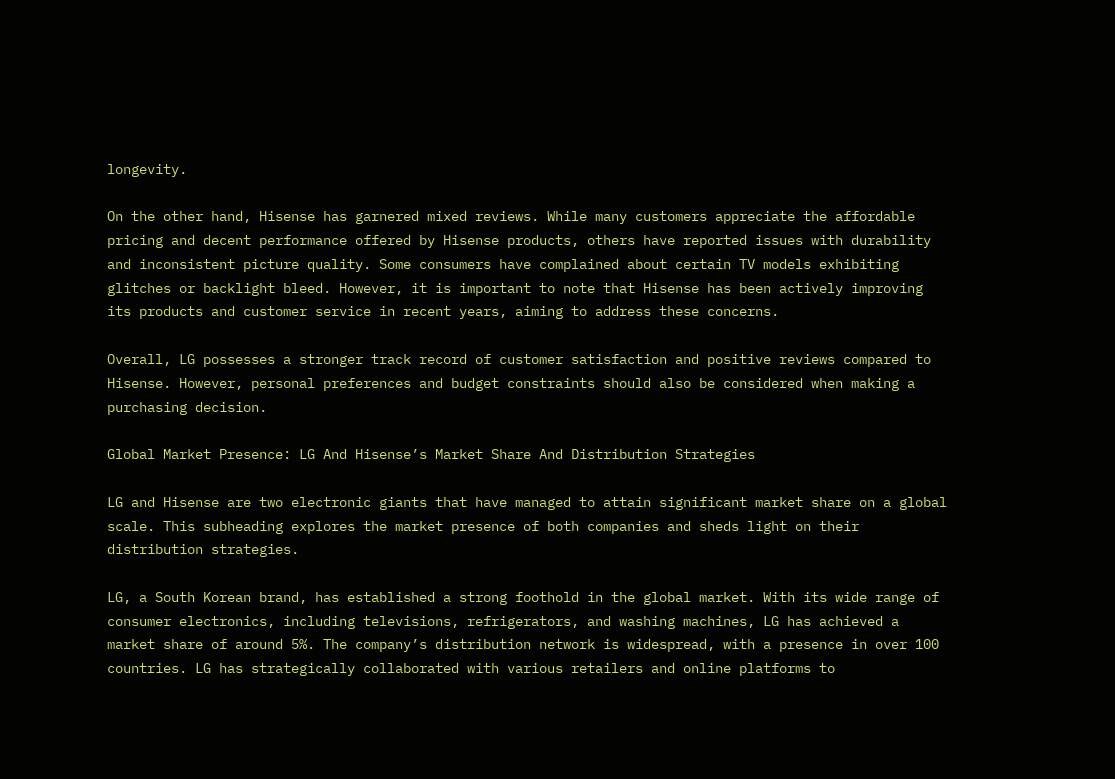longevity.

On the other hand, Hisense has garnered mixed reviews. While many customers appreciate the affordable pricing and decent performance offered by Hisense products, others have reported issues with durability and inconsistent picture quality. Some consumers have complained about certain TV models exhibiting glitches or backlight bleed. However, it is important to note that Hisense has been actively improving its products and customer service in recent years, aiming to address these concerns.

Overall, LG possesses a stronger track record of customer satisfaction and positive reviews compared to Hisense. However, personal preferences and budget constraints should also be considered when making a purchasing decision.

Global Market Presence: LG And Hisense’s Market Share And Distribution Strategies

LG and Hisense are two electronic giants that have managed to attain significant market share on a global scale. This subheading explores the market presence of both companies and sheds light on their distribution strategies.

LG, a South Korean brand, has established a strong foothold in the global market. With its wide range of consumer electronics, including televisions, refrigerators, and washing machines, LG has achieved a market share of around 5%. The company’s distribution network is widespread, with a presence in over 100 countries. LG has strategically collaborated with various retailers and online platforms to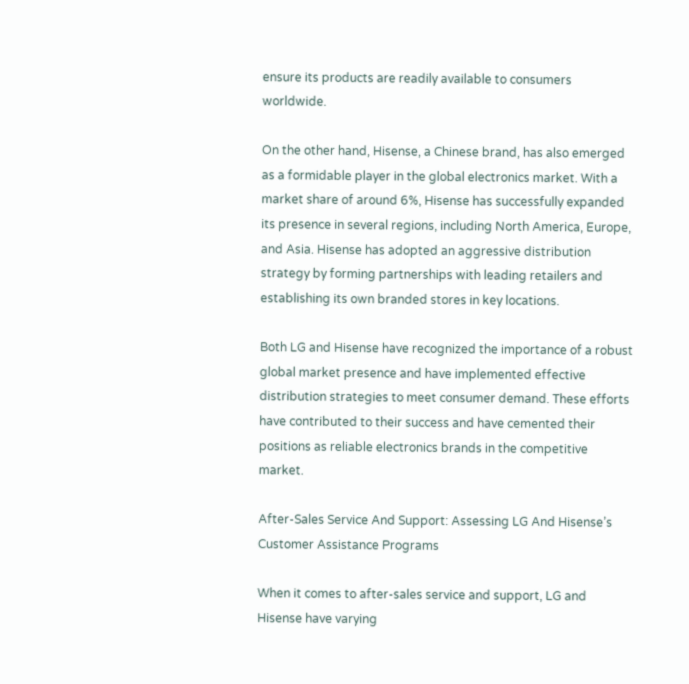ensure its products are readily available to consumers worldwide.

On the other hand, Hisense, a Chinese brand, has also emerged as a formidable player in the global electronics market. With a market share of around 6%, Hisense has successfully expanded its presence in several regions, including North America, Europe, and Asia. Hisense has adopted an aggressive distribution strategy by forming partnerships with leading retailers and establishing its own branded stores in key locations.

Both LG and Hisense have recognized the importance of a robust global market presence and have implemented effective distribution strategies to meet consumer demand. These efforts have contributed to their success and have cemented their positions as reliable electronics brands in the competitive market.

After-Sales Service And Support: Assessing LG And Hisense’s Customer Assistance Programs

When it comes to after-sales service and support, LG and Hisense have varying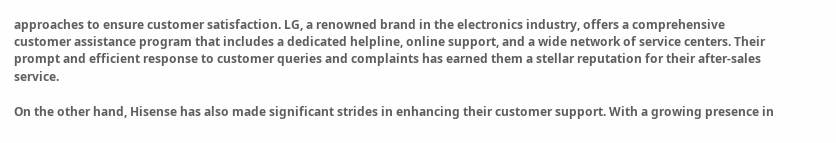approaches to ensure customer satisfaction. LG, a renowned brand in the electronics industry, offers a comprehensive customer assistance program that includes a dedicated helpline, online support, and a wide network of service centers. Their prompt and efficient response to customer queries and complaints has earned them a stellar reputation for their after-sales service.

On the other hand, Hisense has also made significant strides in enhancing their customer support. With a growing presence in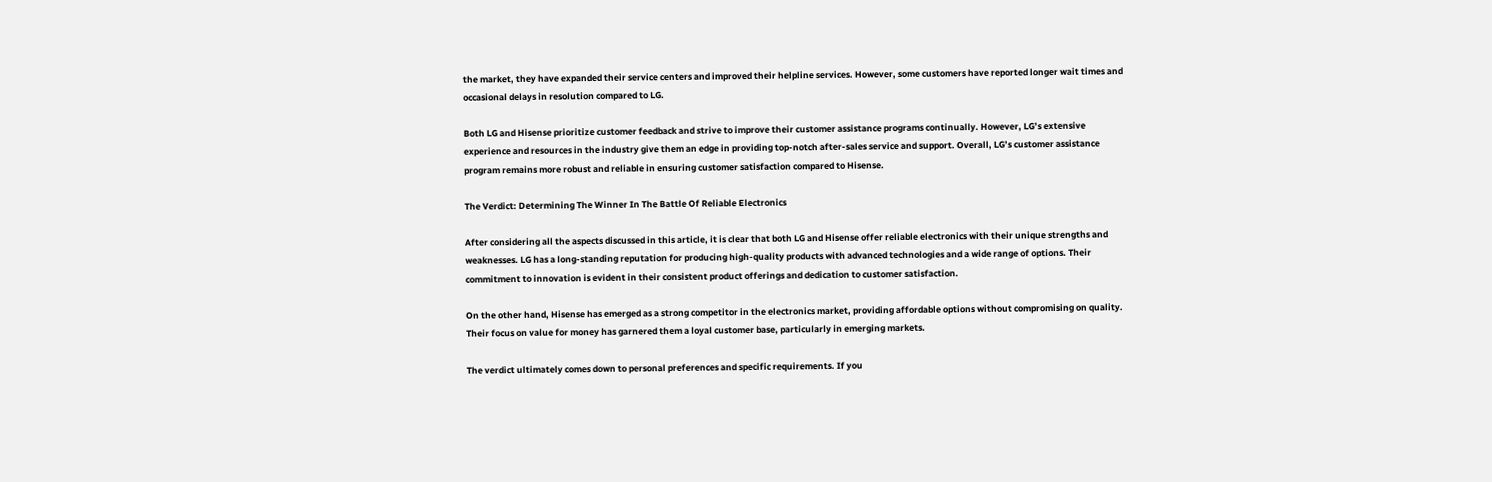the market, they have expanded their service centers and improved their helpline services. However, some customers have reported longer wait times and occasional delays in resolution compared to LG.

Both LG and Hisense prioritize customer feedback and strive to improve their customer assistance programs continually. However, LG’s extensive experience and resources in the industry give them an edge in providing top-notch after-sales service and support. Overall, LG’s customer assistance program remains more robust and reliable in ensuring customer satisfaction compared to Hisense.

The Verdict: Determining The Winner In The Battle Of Reliable Electronics

After considering all the aspects discussed in this article, it is clear that both LG and Hisense offer reliable electronics with their unique strengths and weaknesses. LG has a long-standing reputation for producing high-quality products with advanced technologies and a wide range of options. Their commitment to innovation is evident in their consistent product offerings and dedication to customer satisfaction.

On the other hand, Hisense has emerged as a strong competitor in the electronics market, providing affordable options without compromising on quality. Their focus on value for money has garnered them a loyal customer base, particularly in emerging markets.

The verdict ultimately comes down to personal preferences and specific requirements. If you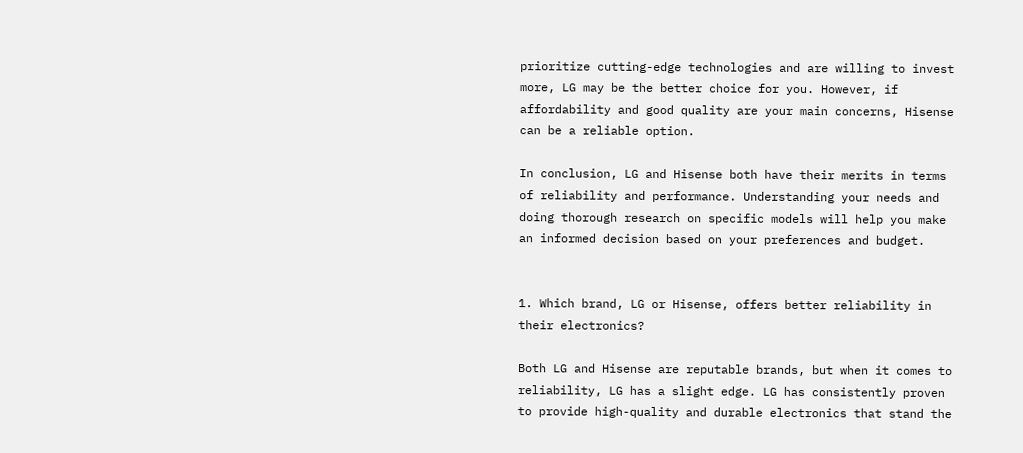prioritize cutting-edge technologies and are willing to invest more, LG may be the better choice for you. However, if affordability and good quality are your main concerns, Hisense can be a reliable option.

In conclusion, LG and Hisense both have their merits in terms of reliability and performance. Understanding your needs and doing thorough research on specific models will help you make an informed decision based on your preferences and budget.


1. Which brand, LG or Hisense, offers better reliability in their electronics?

Both LG and Hisense are reputable brands, but when it comes to reliability, LG has a slight edge. LG has consistently proven to provide high-quality and durable electronics that stand the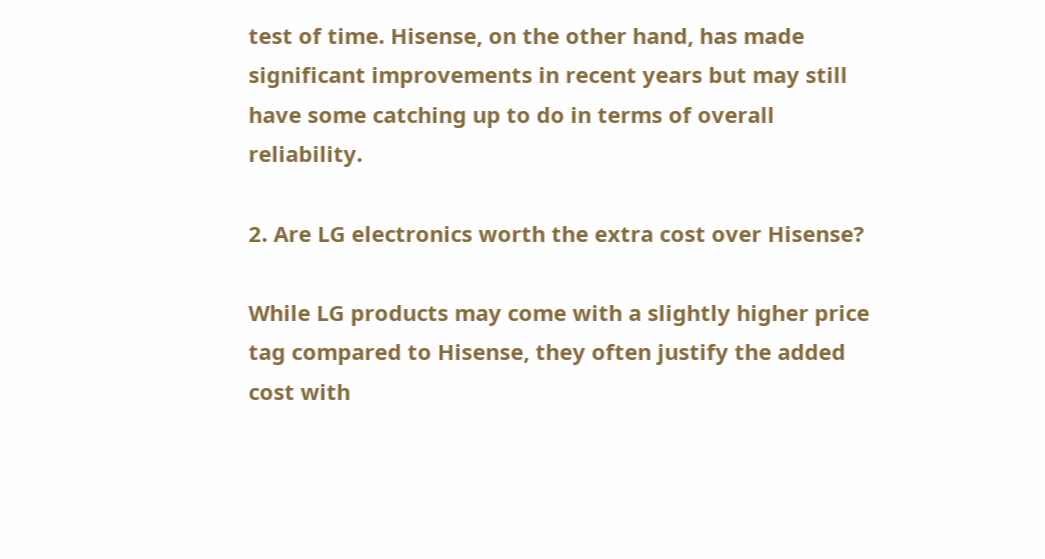test of time. Hisense, on the other hand, has made significant improvements in recent years but may still have some catching up to do in terms of overall reliability.

2. Are LG electronics worth the extra cost over Hisense?

While LG products may come with a slightly higher price tag compared to Hisense, they often justify the added cost with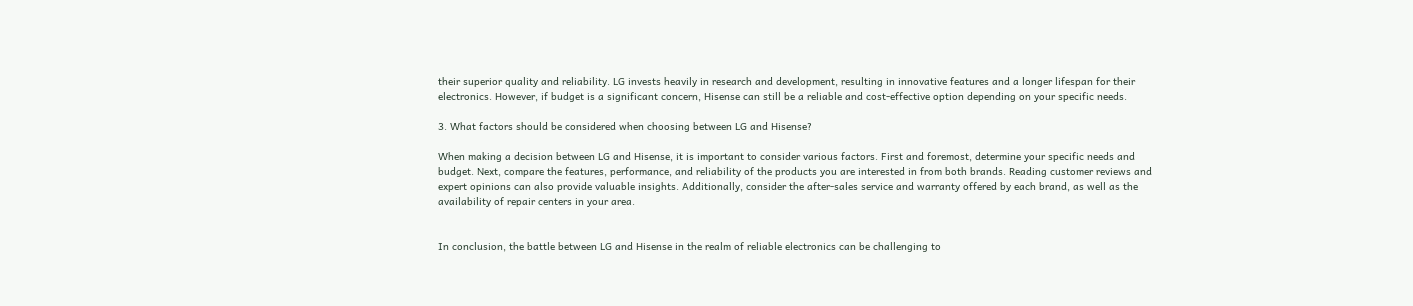their superior quality and reliability. LG invests heavily in research and development, resulting in innovative features and a longer lifespan for their electronics. However, if budget is a significant concern, Hisense can still be a reliable and cost-effective option depending on your specific needs.

3. What factors should be considered when choosing between LG and Hisense?

When making a decision between LG and Hisense, it is important to consider various factors. First and foremost, determine your specific needs and budget. Next, compare the features, performance, and reliability of the products you are interested in from both brands. Reading customer reviews and expert opinions can also provide valuable insights. Additionally, consider the after-sales service and warranty offered by each brand, as well as the availability of repair centers in your area.


In conclusion, the battle between LG and Hisense in the realm of reliable electronics can be challenging to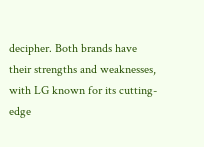decipher. Both brands have their strengths and weaknesses, with LG known for its cutting-edge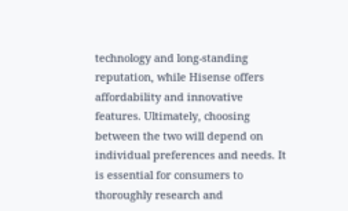technology and long-standing reputation, while Hisense offers affordability and innovative features. Ultimately, choosing between the two will depend on individual preferences and needs. It is essential for consumers to thoroughly research and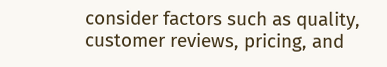consider factors such as quality, customer reviews, pricing, and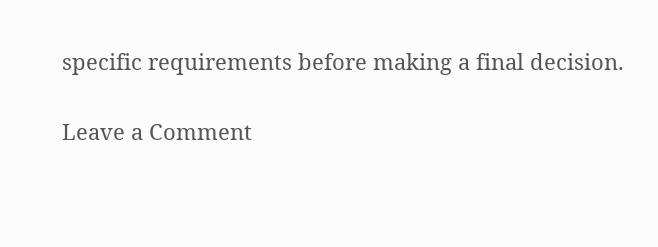specific requirements before making a final decision.

Leave a Comment